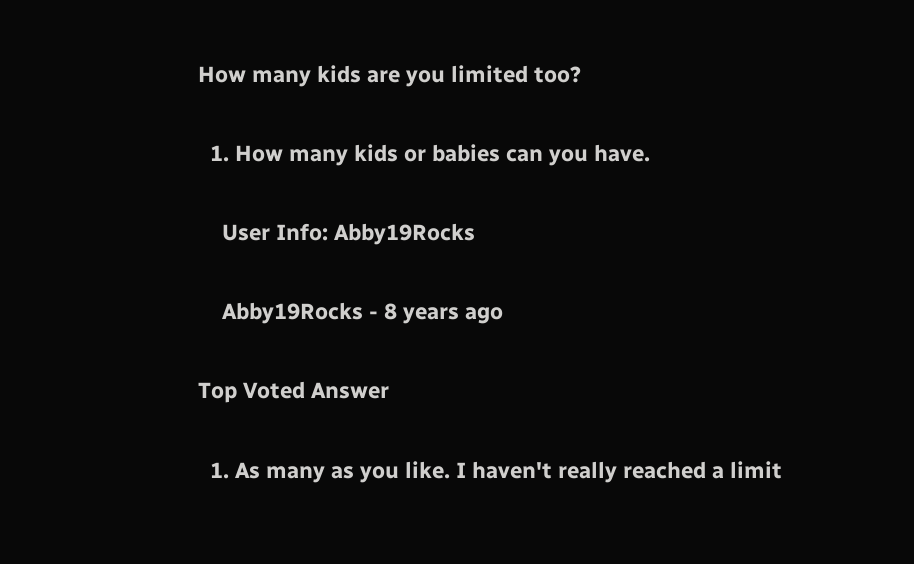How many kids are you limited too?

  1. How many kids or babies can you have.

    User Info: Abby19Rocks

    Abby19Rocks - 8 years ago

Top Voted Answer

  1. As many as you like. I haven't really reached a limit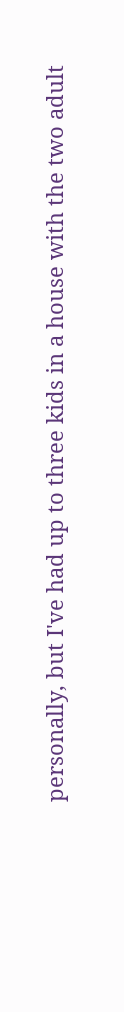personally, but I've had up to three kids in a house with the two adult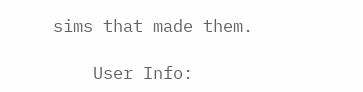sims that made them.

    User Info: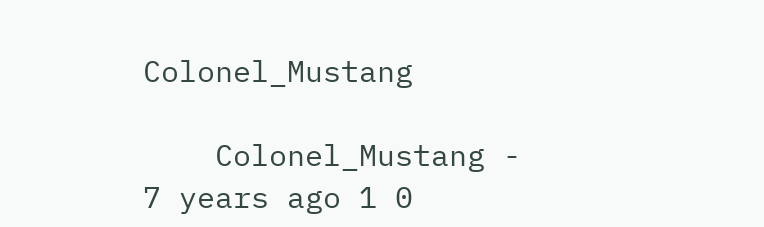Colonel_Mustang

    Colonel_Mustang - 7 years ago 1 0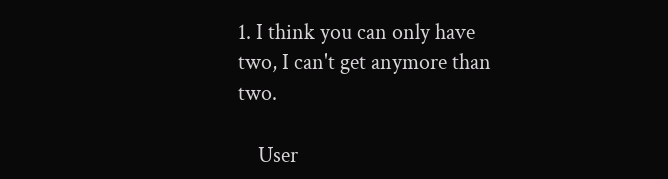1. I think you can only have two, I can't get anymore than two.

    User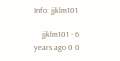Info: jjklm101

    jjklm101 - 6 years ago 0 0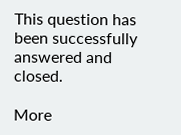This question has been successfully answered and closed.

More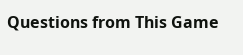Questions from This Game